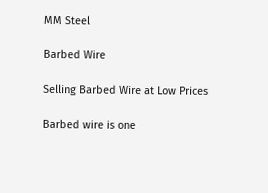MM Steel

Barbed Wire

Selling Barbed Wire at Low Prices

Barbed wire is one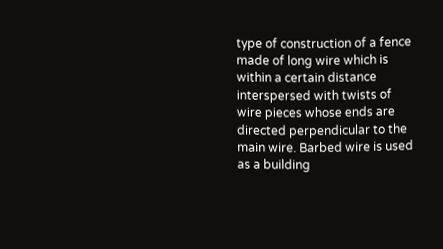type of construction of a fence made of long wire which is within a certain distance interspersed with twists of wire pieces whose ends are directed perpendicular to the main wire. Barbed wire is used as a building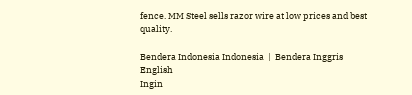fence. MM Steel sells razor wire at low prices and best quality.

Bendera Indonesia Indonesia  |  Bendera Inggris English
Ingin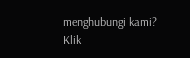menghubungi kami?
Klik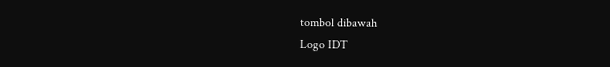tombol dibawah
Logo IDT